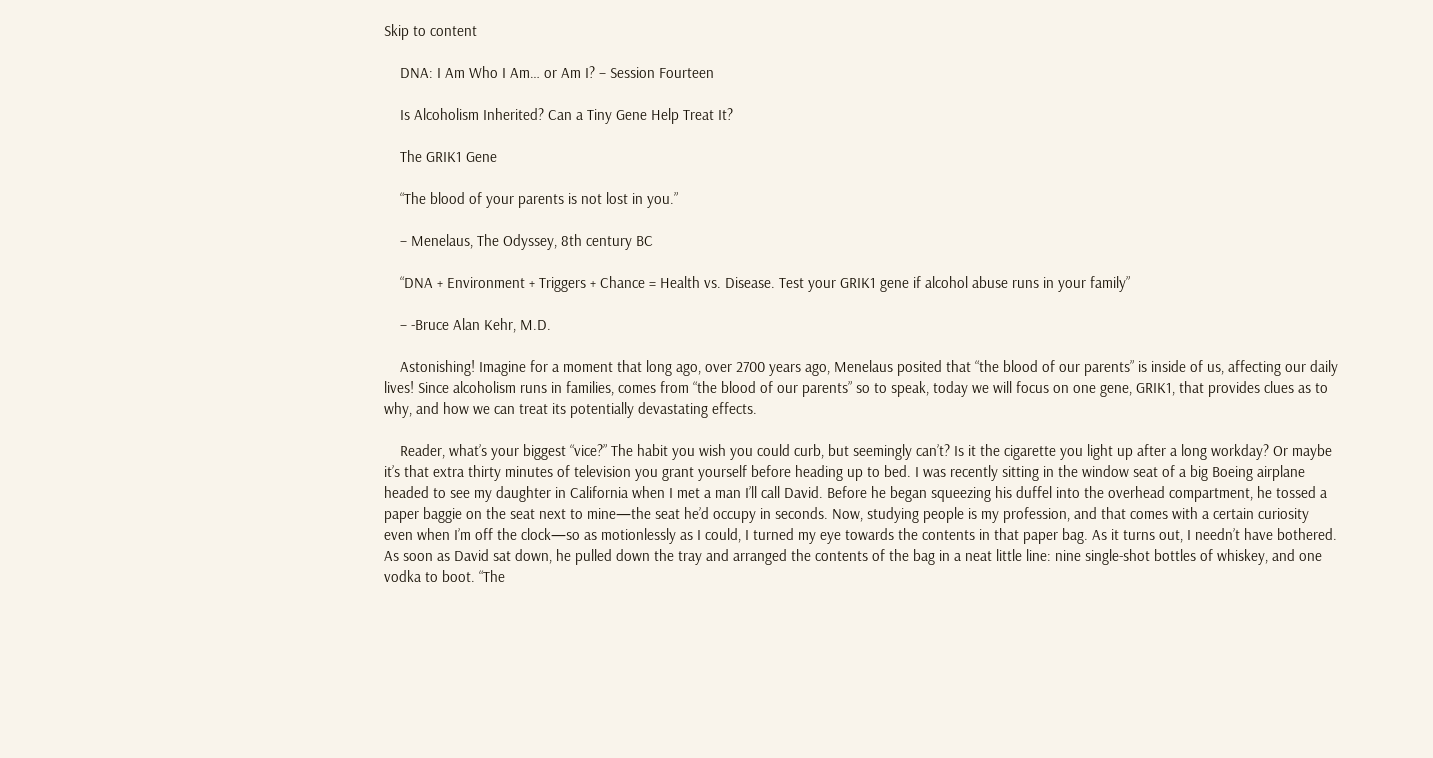Skip to content

    DNA: I Am Who I Am… or Am I? – Session Fourteen

    Is Alcoholism Inherited? Can a Tiny Gene Help Treat It?

    The GRIK1 Gene

    “The blood of your parents is not lost in you.”

    – Menelaus, The Odyssey, 8th century BC

    “DNA + Environment + Triggers + Chance = Health vs. Disease. Test your GRIK1 gene if alcohol abuse runs in your family”

    – -Bruce Alan Kehr, M.D.

    Astonishing! Imagine for a moment that long ago, over 2700 years ago, Menelaus posited that “the blood of our parents” is inside of us, affecting our daily lives! Since alcoholism runs in families, comes from “the blood of our parents” so to speak, today we will focus on one gene, GRIK1, that provides clues as to why, and how we can treat its potentially devastating effects.

    Reader, what’s your biggest “vice?” The habit you wish you could curb, but seemingly can’t? Is it the cigarette you light up after a long workday? Or maybe it’s that extra thirty minutes of television you grant yourself before heading up to bed. I was recently sitting in the window seat of a big Boeing airplane headed to see my daughter in California when I met a man I’ll call David. Before he began squeezing his duffel into the overhead compartment, he tossed a paper baggie on the seat next to mine—the seat he’d occupy in seconds. Now, studying people is my profession, and that comes with a certain curiosity even when I’m off the clock—so as motionlessly as I could, I turned my eye towards the contents in that paper bag. As it turns out, I needn’t have bothered. As soon as David sat down, he pulled down the tray and arranged the contents of the bag in a neat little line: nine single-shot bottles of whiskey, and one vodka to boot. “The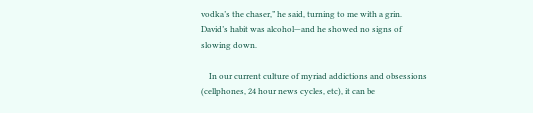vodka’s the chaser,” he said, turning to me with a grin. David’s habit was alcohol—and he showed no signs of slowing down.

    In our current culture of myriad addictions and obsessions (cellphones, 24 hour news cycles, etc), it can be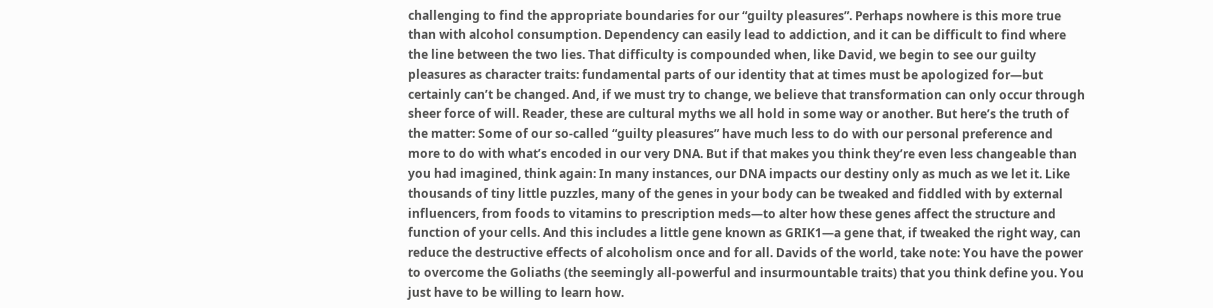challenging to find the appropriate boundaries for our “guilty pleasures”. Perhaps nowhere is this more true than with alcohol consumption. Dependency can easily lead to addiction, and it can be difficult to find where the line between the two lies. That difficulty is compounded when, like David, we begin to see our guilty pleasures as character traits: fundamental parts of our identity that at times must be apologized for—but certainly can’t be changed. And, if we must try to change, we believe that transformation can only occur through sheer force of will. Reader, these are cultural myths we all hold in some way or another. But here’s the truth of the matter: Some of our so-called “guilty pleasures” have much less to do with our personal preference and more to do with what’s encoded in our very DNA. But if that makes you think they’re even less changeable than you had imagined, think again: In many instances, our DNA impacts our destiny only as much as we let it. Like thousands of tiny little puzzles, many of the genes in your body can be tweaked and fiddled with by external influencers, from foods to vitamins to prescription meds—to alter how these genes affect the structure and function of your cells. And this includes a little gene known as GRIK1—a gene that, if tweaked the right way, can reduce the destructive effects of alcoholism once and for all. Davids of the world, take note: You have the power to overcome the Goliaths (the seemingly all-powerful and insurmountable traits) that you think define you. You just have to be willing to learn how.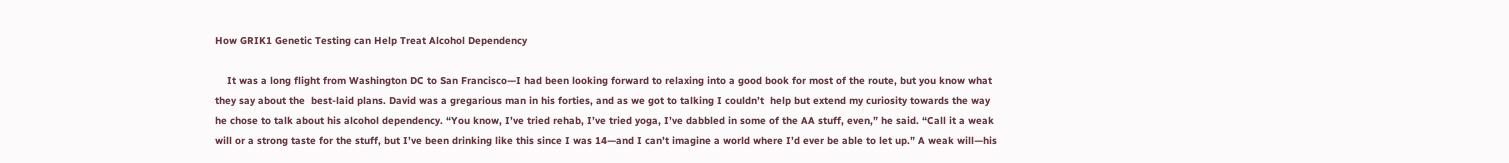How GRIK1 Genetic Testing can Help Treat Alcohol Dependency

    It was a long flight from Washington DC to San Francisco—I had been looking forward to relaxing into a good book for most of the route, but you know what they say about the  best-laid plans. David was a gregarious man in his forties, and as we got to talking I couldn’t  help but extend my curiosity towards the way he chose to talk about his alcohol dependency. “You know, I’ve tried rehab, I’ve tried yoga, I’ve dabbled in some of the AA stuff, even,” he said. “Call it a weak will or a strong taste for the stuff, but I’ve been drinking like this since I was 14—and I can’t imagine a world where I’d ever be able to let up.” A weak will—his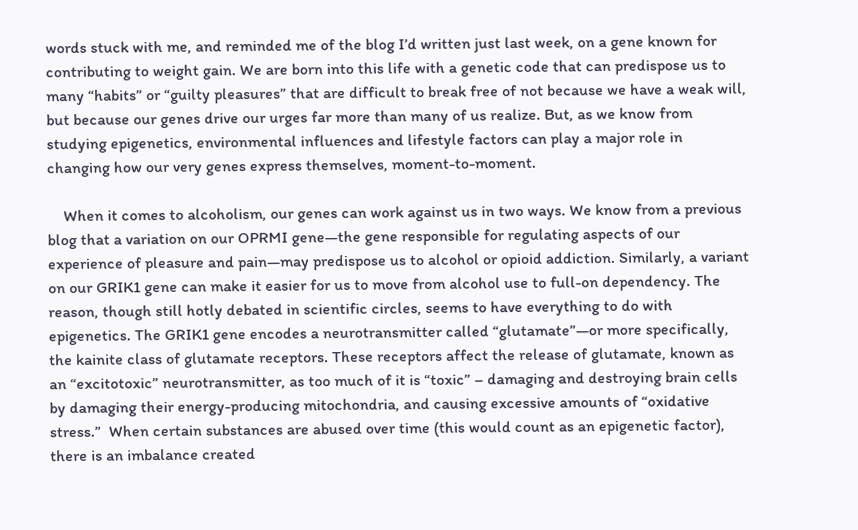words stuck with me, and reminded me of the blog I’d written just last week, on a gene known for contributing to weight gain. We are born into this life with a genetic code that can predispose us to many “habits” or “guilty pleasures” that are difficult to break free of not because we have a weak will, but because our genes drive our urges far more than many of us realize. But, as we know from studying epigenetics, environmental influences and lifestyle factors can play a major role in changing how our very genes express themselves, moment-to-moment.

    When it comes to alcoholism, our genes can work against us in two ways. We know from a previous blog that a variation on our OPRMI gene—the gene responsible for regulating aspects of our experience of pleasure and pain—may predispose us to alcohol or opioid addiction. Similarly, a variant on our GRIK1 gene can make it easier for us to move from alcohol use to full-on dependency. The reason, though still hotly debated in scientific circles, seems to have everything to do with epigenetics. The GRIK1 gene encodes a neurotransmitter called “glutamate”—or more specifically, the kainite class of glutamate receptors. These receptors affect the release of glutamate, known as an “excitotoxic” neurotransmitter, as too much of it is “toxic” – damaging and destroying brain cells by damaging their energy-producing mitochondria, and causing excessive amounts of “oxidative stress.”  When certain substances are abused over time (this would count as an epigenetic factor), there is an imbalance created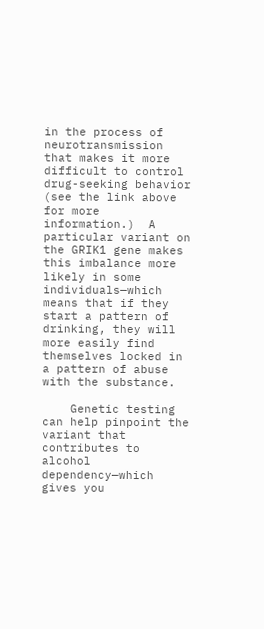in the process of neurotransmission that makes it more difficult to control drug-seeking behavior (see the link above for more information.)  A particular variant on the GRIK1 gene makes this imbalance more likely in some individuals—which means that if they start a pattern of drinking, they will more easily find themselves locked in a pattern of abuse with the substance.

    Genetic testing can help pinpoint the variant that contributes to alcohol dependency—which gives you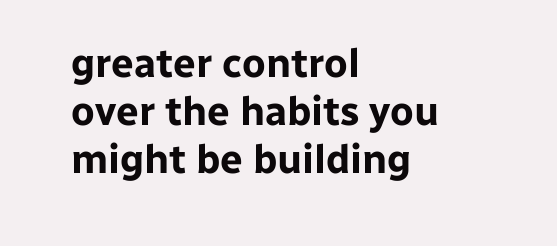greater control over the habits you might be building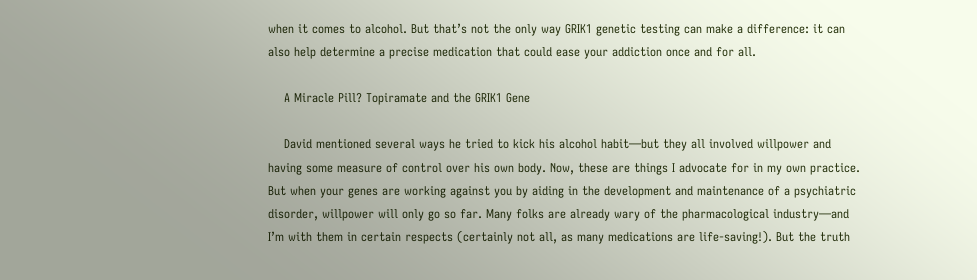when it comes to alcohol. But that’s not the only way GRIK1 genetic testing can make a difference: it can also help determine a precise medication that could ease your addiction once and for all.

    A Miracle Pill? Topiramate and the GRIK1 Gene

    David mentioned several ways he tried to kick his alcohol habit—but they all involved willpower and having some measure of control over his own body. Now, these are things I advocate for in my own practice. But when your genes are working against you by aiding in the development and maintenance of a psychiatric disorder, willpower will only go so far. Many folks are already wary of the pharmacological industry—and I’m with them in certain respects (certainly not all, as many medications are life-saving!). But the truth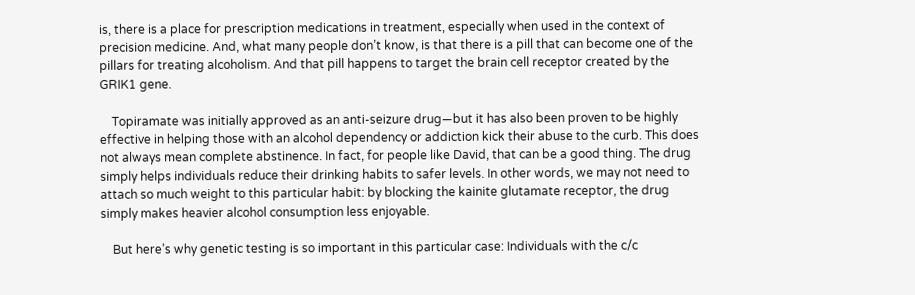is, there is a place for prescription medications in treatment, especially when used in the context of precision medicine. And, what many people don’t know, is that there is a pill that can become one of the pillars for treating alcoholism. And that pill happens to target the brain cell receptor created by the GRIK1 gene.

    Topiramate was initially approved as an anti-seizure drug—but it has also been proven to be highly effective in helping those with an alcohol dependency or addiction kick their abuse to the curb. This does not always mean complete abstinence. In fact, for people like David, that can be a good thing. The drug simply helps individuals reduce their drinking habits to safer levels. In other words, we may not need to attach so much weight to this particular habit: by blocking the kainite glutamate receptor, the drug simply makes heavier alcohol consumption less enjoyable.

    But here’s why genetic testing is so important in this particular case: Individuals with the c/c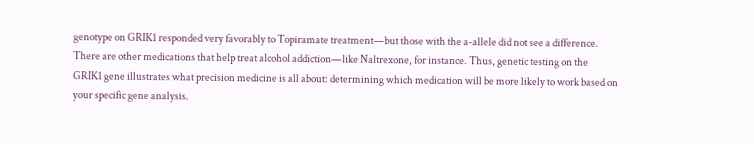genotype on GRIK1 responded very favorably to Topiramate treatment—but those with the a-allele did not see a difference. There are other medications that help treat alcohol addiction—like Naltrexone, for instance. Thus, genetic testing on the GRIK1 gene illustrates what precision medicine is all about: determining which medication will be more likely to work based on your specific gene analysis.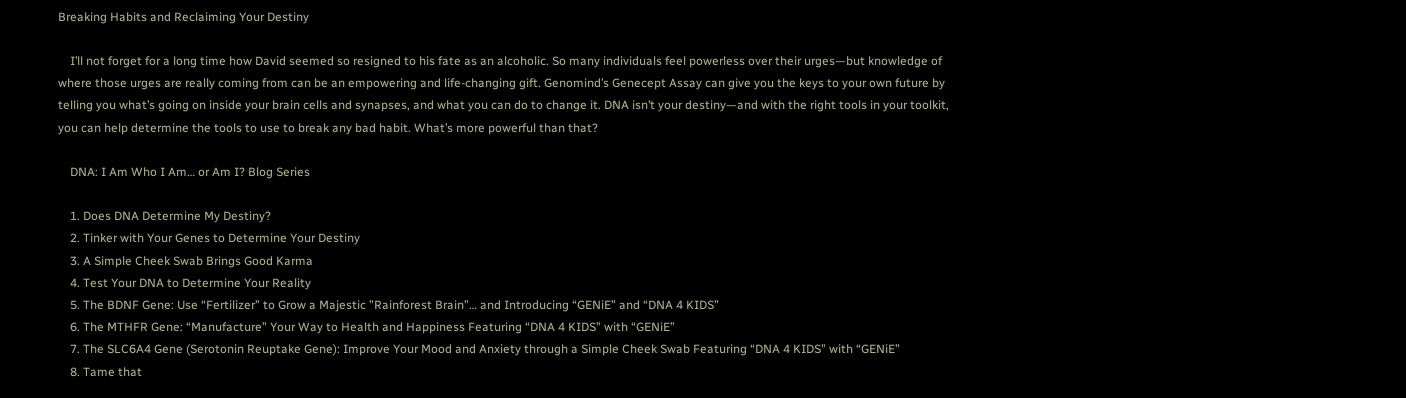Breaking Habits and Reclaiming Your Destiny

    I’ll not forget for a long time how David seemed so resigned to his fate as an alcoholic. So many individuals feel powerless over their urges—but knowledge of where those urges are really coming from can be an empowering and life-changing gift. Genomind’s Genecept Assay can give you the keys to your own future by telling you what’s going on inside your brain cells and synapses, and what you can do to change it. DNA isn’t your destiny—and with the right tools in your toolkit, you can help determine the tools to use to break any bad habit. What’s more powerful than that?

    DNA: I Am Who I Am… or Am I? Blog Series

    1. Does DNA Determine My Destiny?
    2. Tinker with Your Genes to Determine Your Destiny
    3. A Simple Cheek Swab Brings Good Karma
    4. Test Your DNA to Determine Your Reality
    5. The BDNF Gene: Use “Fertilizer” to Grow a Majestic ”Rainforest Brain”… and Introducing “GENiE” and “DNA 4 KIDS”
    6. The MTHFR Gene: “Manufacture” Your Way to Health and Happiness Featuring “DNA 4 KIDS” with “GENiE”
    7. The SLC6A4 Gene (Serotonin Reuptake Gene): Improve Your Mood and Anxiety through a Simple Cheek Swab Featuring “DNA 4 KIDS” with “GENiE”
    8. Tame that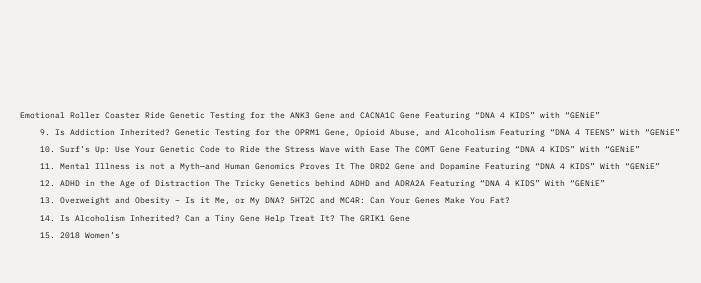Emotional Roller Coaster Ride Genetic Testing for the ANK3 Gene and CACNA1C Gene Featuring “DNA 4 KIDS” with “GENiE”
    9. Is Addiction Inherited? Genetic Testing for the OPRM1 Gene, Opioid Abuse, and Alcoholism Featuring “DNA 4 TEENS” With “GENiE”
    10. Surf’s Up: Use Your Genetic Code to Ride the Stress Wave with Ease The COMT Gene Featuring “DNA 4 KIDS” With “GENiE”
    11. Mental Illness is not a Myth—and Human Genomics Proves It The DRD2 Gene and Dopamine Featuring “DNA 4 KIDS” With “GENiE”
    12. ADHD in the Age of Distraction The Tricky Genetics behind ADHD and ADRA2A Featuring “DNA 4 KIDS” With “GENiE”
    13. Overweight and Obesity – Is it Me, or My DNA? 5HT2C and MC4R: Can Your Genes Make You Fat?
    14. Is Alcoholism Inherited? Can a Tiny Gene Help Treat It? The GRIK1 Gene
    15. 2018 Women’s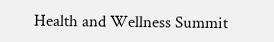Health and Wellness Summit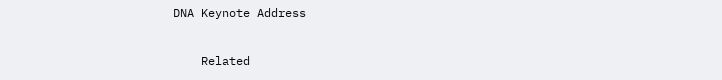DNA Keynote Address

    Related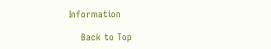Information

    Back to Top